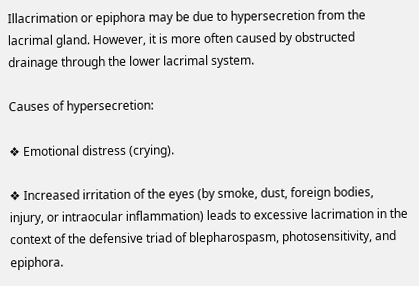Illacrimation or epiphora may be due to hypersecretion from the lacrimal gland. However, it is more often caused by obstructed drainage through the lower lacrimal system.

Causes of hypersecretion:

❖ Emotional distress (crying).

❖ Increased irritation of the eyes (by smoke, dust, foreign bodies, injury, or intraocular inflammation) leads to excessive lacrimation in the context of the defensive triad of blepharospasm, photosensitivity, and epiphora.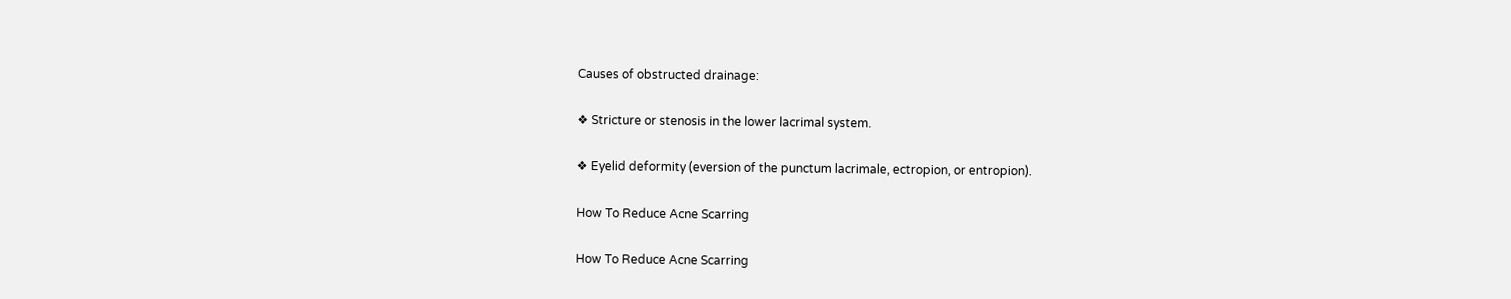Causes of obstructed drainage:

❖ Stricture or stenosis in the lower lacrimal system.

❖ Eyelid deformity (eversion of the punctum lacrimale, ectropion, or entropion).

How To Reduce Acne Scarring

How To Reduce Acne Scarring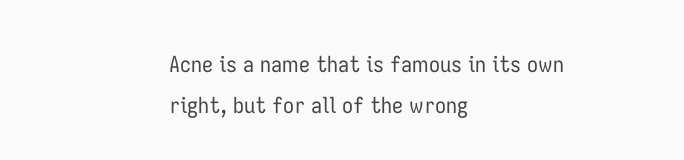Acne is a name that is famous in its own right, but for all of the wrong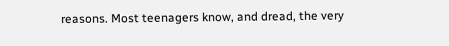reasons. Most teenagers know, and dread, the very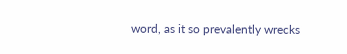word, as it so prevalently wrecks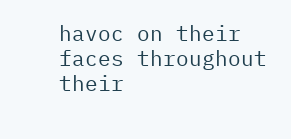havoc on their faces throughout their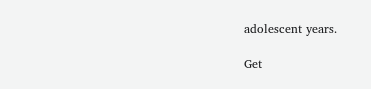adolescent years.

Get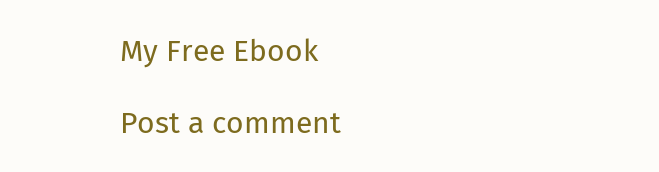My Free Ebook

Post a comment